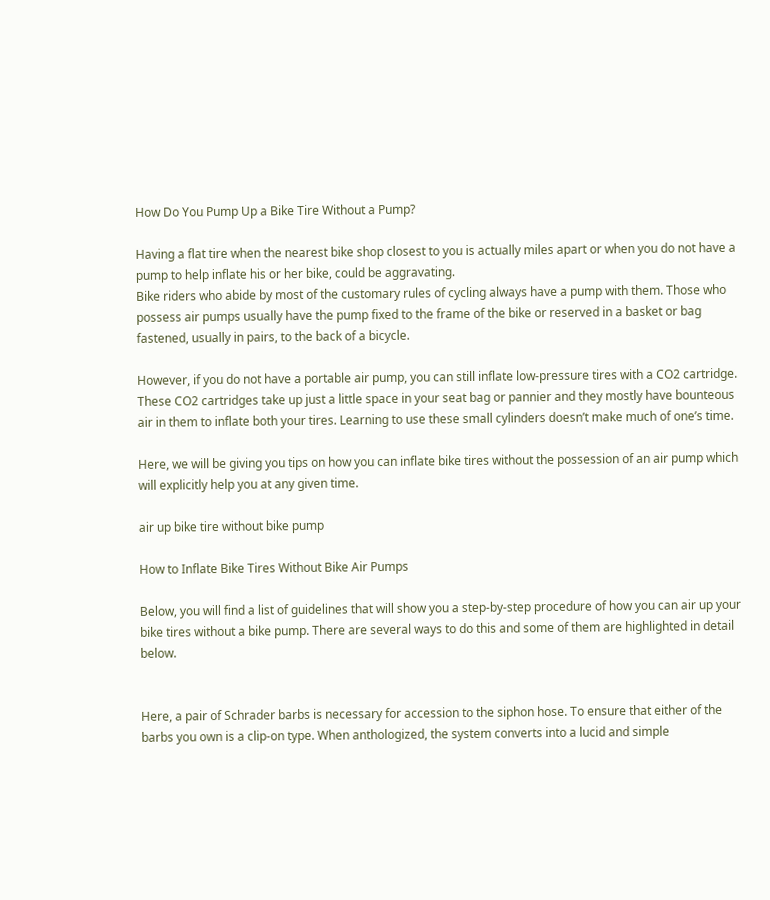How Do You Pump Up a Bike Tire Without a Pump?

Having a flat tire when the nearest bike shop closest to you is actually miles apart or when you do not have a pump to help inflate his or her bike, could be aggravating.
Bike riders who abide by most of the customary rules of cycling always have a pump with them. Those who possess air pumps usually have the pump fixed to the frame of the bike or reserved in a basket or bag fastened, usually in pairs, to the back of a bicycle.

However, if you do not have a portable air pump, you can still inflate low-pressure tires with a CO2 cartridge. These CO2 cartridges take up just a little space in your seat bag or pannier and they mostly have bounteous air in them to inflate both your tires. Learning to use these small cylinders doesn’t make much of one’s time.

Here, we will be giving you tips on how you can inflate bike tires without the possession of an air pump which will explicitly help you at any given time.

air up bike tire without bike pump

How to Inflate Bike Tires Without Bike Air Pumps

Below, you will find a list of guidelines that will show you a step-by-step procedure of how you can air up your bike tires without a bike pump. There are several ways to do this and some of them are highlighted in detail below.


Here, a pair of Schrader barbs is necessary for accession to the siphon hose. To ensure that either of the barbs you own is a clip-on type. When anthologized, the system converts into a lucid and simple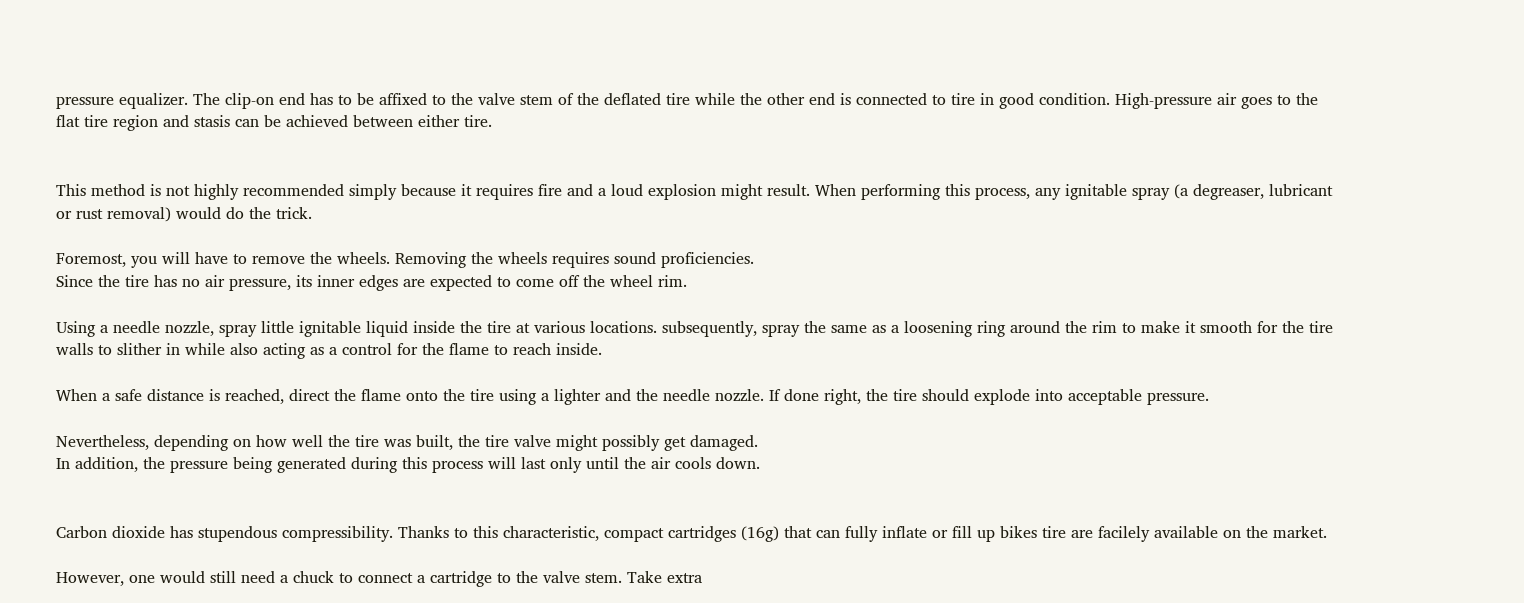pressure equalizer. The clip-on end has to be affixed to the valve stem of the deflated tire while the other end is connected to tire in good condition. High-pressure air goes to the flat tire region and stasis can be achieved between either tire.


This method is not highly recommended simply because it requires fire and a loud explosion might result. When performing this process, any ignitable spray (a degreaser, lubricant or rust removal) would do the trick.

Foremost, you will have to remove the wheels. Removing the wheels requires sound proficiencies.
Since the tire has no air pressure, its inner edges are expected to come off the wheel rim.

Using a needle nozzle, spray little ignitable liquid inside the tire at various locations. subsequently, spray the same as a loosening ring around the rim to make it smooth for the tire walls to slither in while also acting as a control for the flame to reach inside.

When a safe distance is reached, direct the flame onto the tire using a lighter and the needle nozzle. If done right, the tire should explode into acceptable pressure.

Nevertheless, depending on how well the tire was built, the tire valve might possibly get damaged.
In addition, the pressure being generated during this process will last only until the air cools down.


Carbon dioxide has stupendous compressibility. Thanks to this characteristic, compact cartridges (16g) that can fully inflate or fill up bikes tire are facilely available on the market.

However, one would still need a chuck to connect a cartridge to the valve stem. Take extra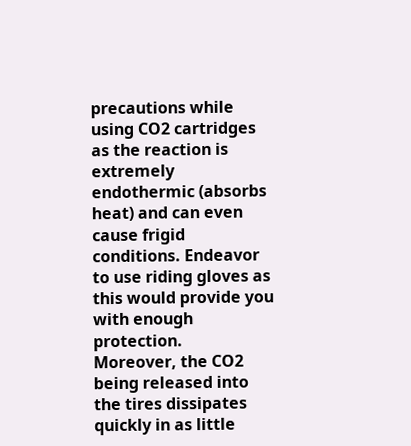precautions while using CO2 cartridges as the reaction is extremely endothermic (absorbs heat) and can even cause frigid conditions. Endeavor to use riding gloves as this would provide you with enough protection.
Moreover, the CO2 being released into the tires dissipates quickly in as little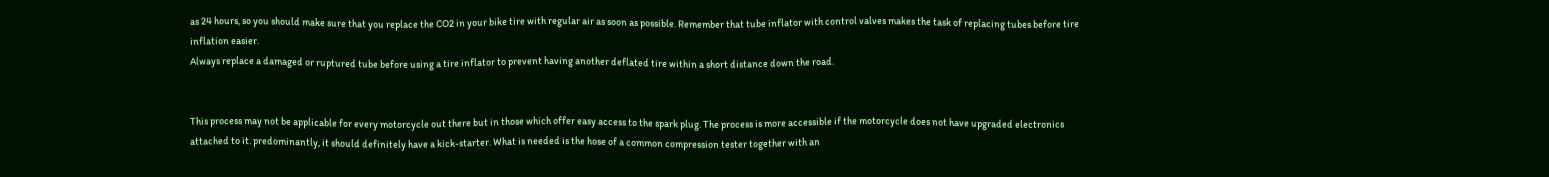as 24 hours, so you should make sure that you replace the CO2 in your bike tire with regular air as soon as possible. Remember that tube inflator with control valves makes the task of replacing tubes before tire inflation easier.
Always replace a damaged or ruptured tube before using a tire inflator to prevent having another deflated tire within a short distance down the road.


This process may not be applicable for every motorcycle out there but in those which offer easy access to the spark plug. The process is more accessible if the motorcycle does not have upgraded electronics attached to it. predominantly, it should definitely have a kick-starter. What is needed is the hose of a common compression tester together with an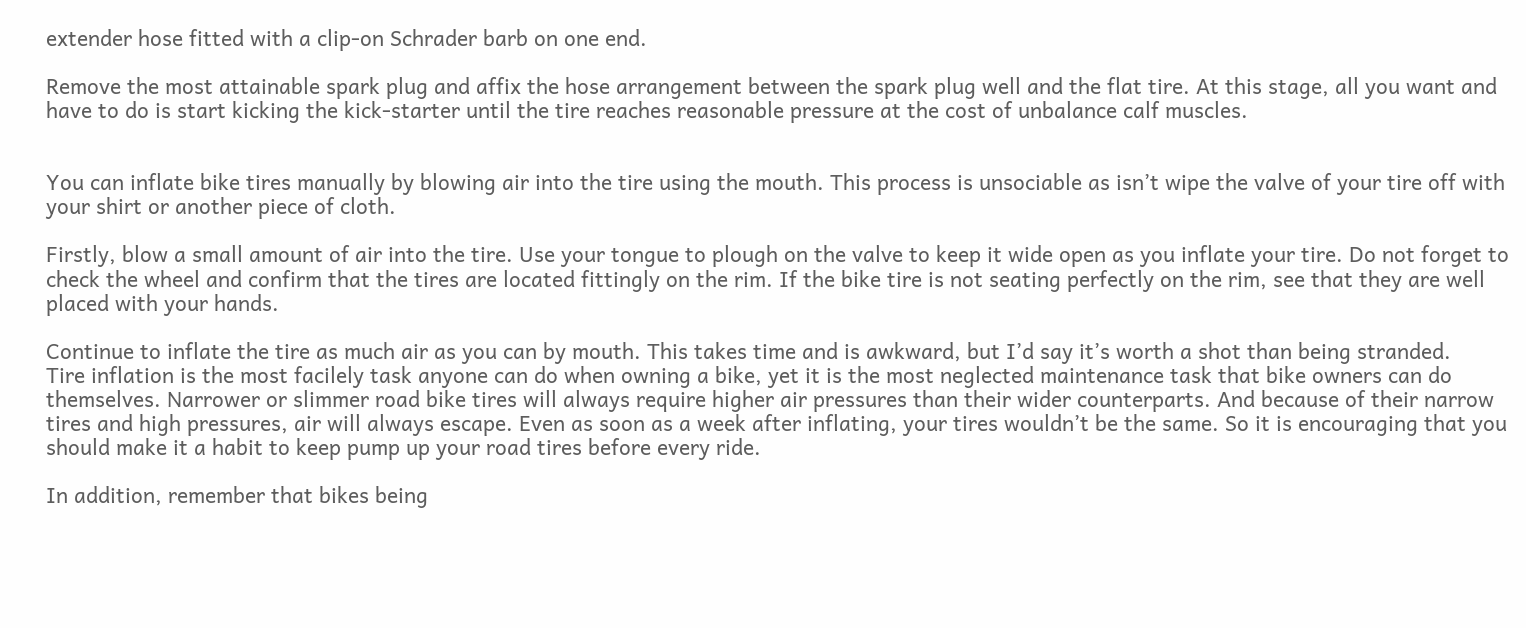extender hose fitted with a clip-on Schrader barb on one end.

Remove the most attainable spark plug and affix the hose arrangement between the spark plug well and the flat tire. At this stage, all you want and have to do is start kicking the kick-starter until the tire reaches reasonable pressure at the cost of unbalance calf muscles.


You can inflate bike tires manually by blowing air into the tire using the mouth. This process is unsociable as isn’t wipe the valve of your tire off with your shirt or another piece of cloth.

Firstly, blow a small amount of air into the tire. Use your tongue to plough on the valve to keep it wide open as you inflate your tire. Do not forget to check the wheel and confirm that the tires are located fittingly on the rim. If the bike tire is not seating perfectly on the rim, see that they are well placed with your hands.

Continue to inflate the tire as much air as you can by mouth. This takes time and is awkward, but I’d say it’s worth a shot than being stranded.
Tire inflation is the most facilely task anyone can do when owning a bike, yet it is the most neglected maintenance task that bike owners can do themselves. Narrower or slimmer road bike tires will always require higher air pressures than their wider counterparts. And because of their narrow tires and high pressures, air will always escape. Even as soon as a week after inflating, your tires wouldn’t be the same. So it is encouraging that you should make it a habit to keep pump up your road tires before every ride.

In addition, remember that bikes being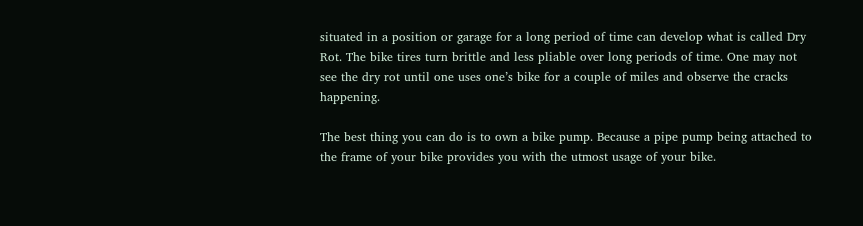situated in a position or garage for a long period of time can develop what is called Dry Rot. The bike tires turn brittle and less pliable over long periods of time. One may not see the dry rot until one uses one’s bike for a couple of miles and observe the cracks happening.

The best thing you can do is to own a bike pump. Because a pipe pump being attached to the frame of your bike provides you with the utmost usage of your bike.